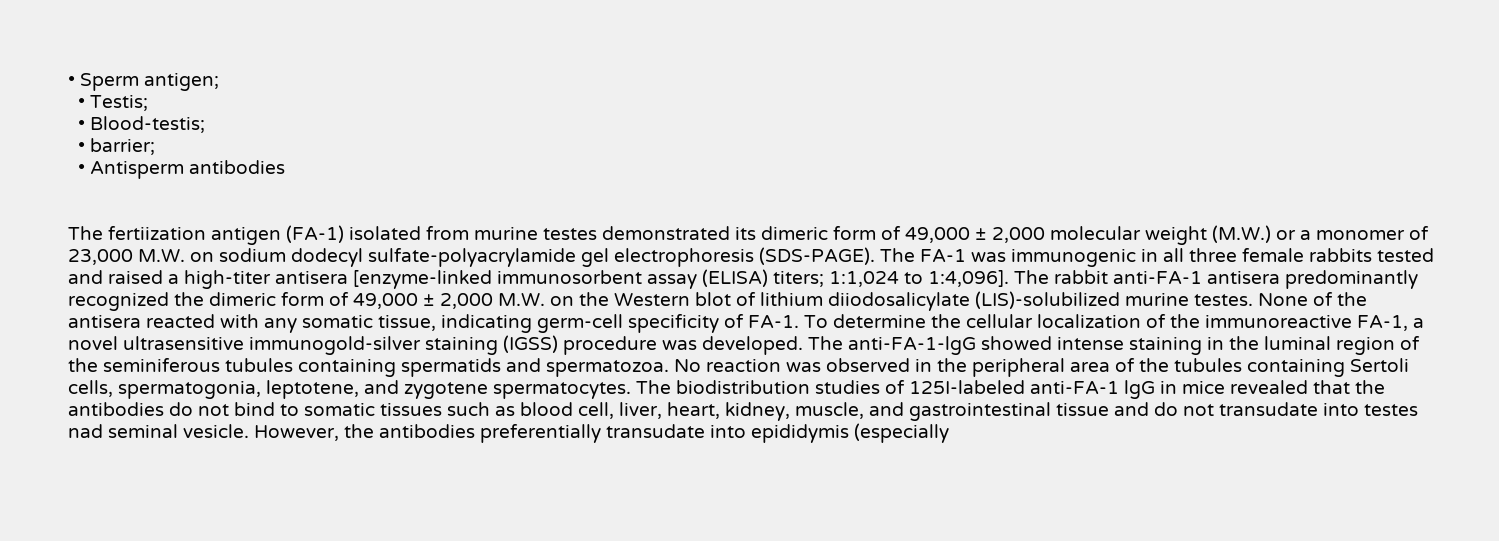• Sperm antigen;
  • Testis;
  • Blood-testis;
  • barrier;
  • Antisperm antibodies


The fertiization antigen (FA-1) isolated from murine testes demonstrated its dimeric form of 49,000 ± 2,000 molecular weight (M.W.) or a monomer of 23,000 M.W. on sodium dodecyl sulfate-polyacrylamide gel electrophoresis (SDS-PAGE). The FA-1 was immunogenic in all three female rabbits tested and raised a high-titer antisera [enzyme-linked immunosorbent assay (ELISA) titers; 1:1,024 to 1:4,096]. The rabbit anti-FA-1 antisera predominantly recognized the dimeric form of 49,000 ± 2,000 M.W. on the Western blot of lithium diiodosalicylate (LIS)-solubilized murine testes. None of the antisera reacted with any somatic tissue, indicating germ-cell specificity of FA-1. To determine the cellular localization of the immunoreactive FA-1, a novel ultrasensitive immunogold-silver staining (IGSS) procedure was developed. The anti-FA-1-lgG showed intense staining in the luminal region of the seminiferous tubules containing spermatids and spermatozoa. No reaction was observed in the peripheral area of the tubules containing Sertoli cells, spermatogonia, leptotene, and zygotene spermatocytes. The biodistribution studies of 125I-labeled anti-FA-1 lgG in mice revealed that the antibodies do not bind to somatic tissues such as blood cell, liver, heart, kidney, muscle, and gastrointestinal tissue and do not transudate into testes nad seminal vesicle. However, the antibodies preferentially transudate into epididymis (especially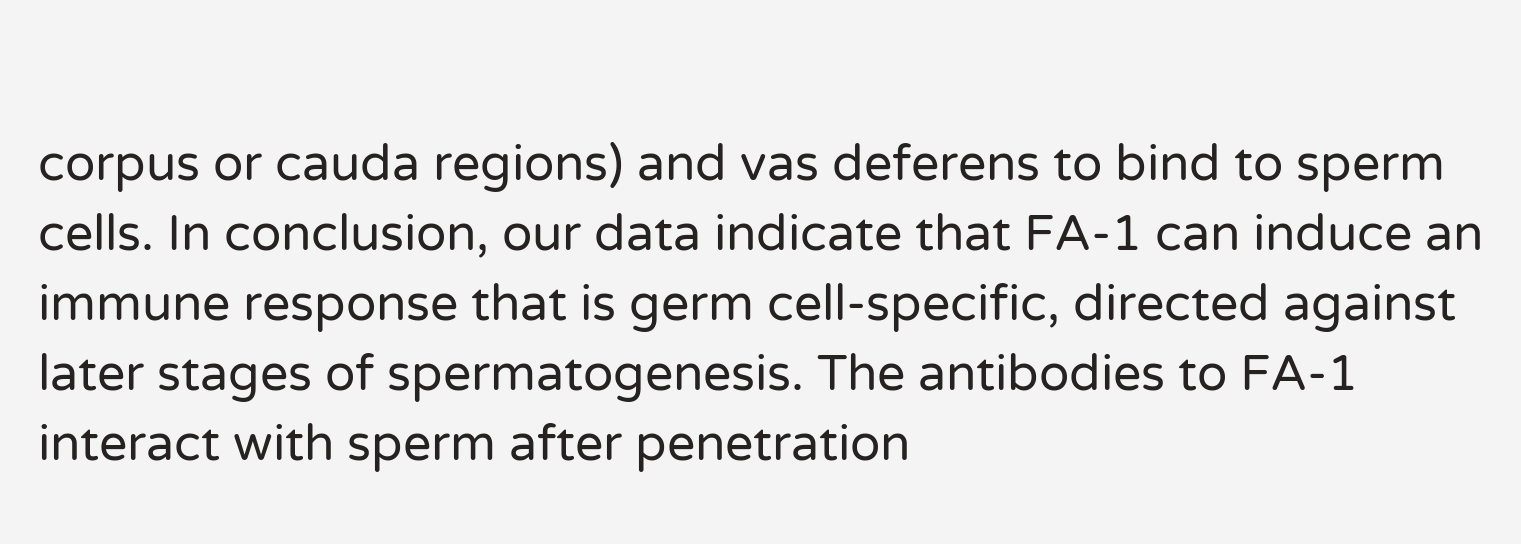corpus or cauda regions) and vas deferens to bind to sperm cells. In conclusion, our data indicate that FA-1 can induce an immune response that is germ cell-specific, directed against later stages of spermatogenesis. The antibodies to FA-1 interact with sperm after penetration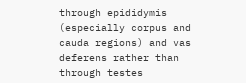through epididymis (especially corpus and cauda regions) and vas deferens rather than through testes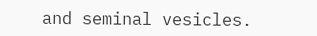and seminal vesicles.